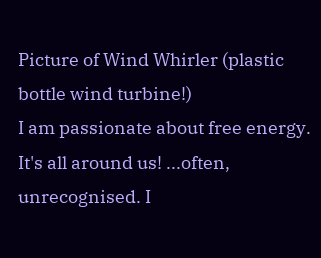Picture of Wind Whirler (plastic bottle wind turbine!)
I am passionate about free energy. It's all around us! ...often, unrecognised. I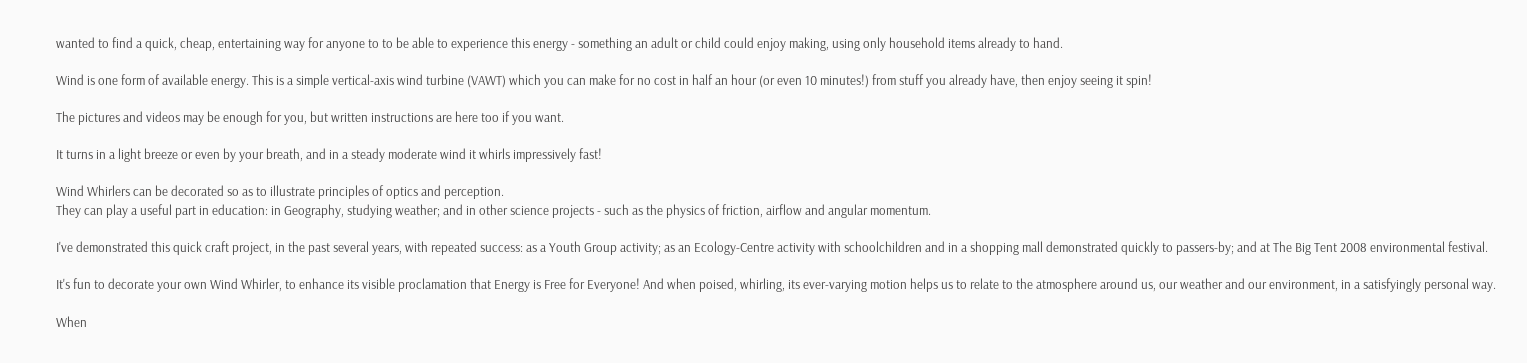wanted to find a quick, cheap, entertaining way for anyone to to be able to experience this energy - something an adult or child could enjoy making, using only household items already to hand.

Wind is one form of available energy. This is a simple vertical-axis wind turbine (VAWT) which you can make for no cost in half an hour (or even 10 minutes!) from stuff you already have, then enjoy seeing it spin!

The pictures and videos may be enough for you, but written instructions are here too if you want.

It turns in a light breeze or even by your breath, and in a steady moderate wind it whirls impressively fast!

Wind Whirlers can be decorated so as to illustrate principles of optics and perception.
They can play a useful part in education: in Geography, studying weather; and in other science projects - such as the physics of friction, airflow and angular momentum.

I've demonstrated this quick craft project, in the past several years, with repeated success: as a Youth Group activity; as an Ecology-Centre activity with schoolchildren and in a shopping mall demonstrated quickly to passers-by; and at The Big Tent 2008 environmental festival.

It's fun to decorate your own Wind Whirler, to enhance its visible proclamation that Energy is Free for Everyone! And when poised, whirling, its ever-varying motion helps us to relate to the atmosphere around us, our weather and our environment, in a satisfyingly personal way.

When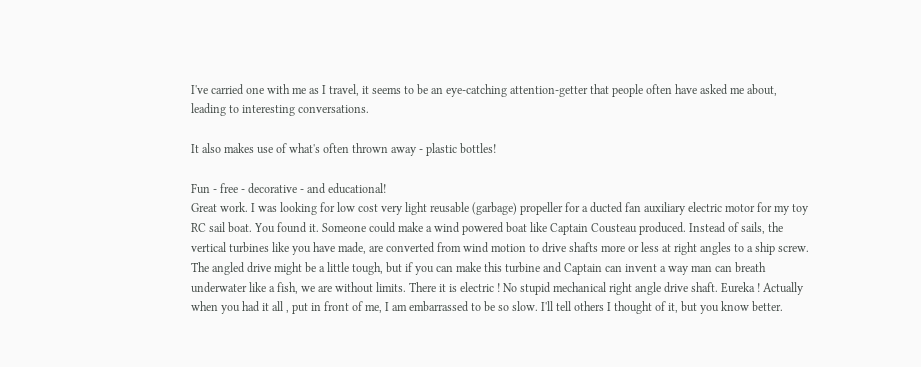I've carried one with me as I travel, it seems to be an eye-catching attention-getter that people often have asked me about, leading to interesting conversations.

It also makes use of what's often thrown away - plastic bottles!

Fun - free - decorative - and educational!
Great work. I was looking for low cost very light reusable (garbage) propeller for a ducted fan auxiliary electric motor for my toy RC sail boat. You found it. Someone could make a wind powered boat like Captain Cousteau produced. Instead of sails, the vertical turbines like you have made, are converted from wind motion to drive shafts more or less at right angles to a ship screw. The angled drive might be a little tough, but if you can make this turbine and Captain can invent a way man can breath underwater like a fish, we are without limits. There it is electric ! No stupid mechanical right angle drive shaft. Eureka ! Actually when you had it all , put in front of me, I am embarrassed to be so slow. I'll tell others I thought of it, but you know better.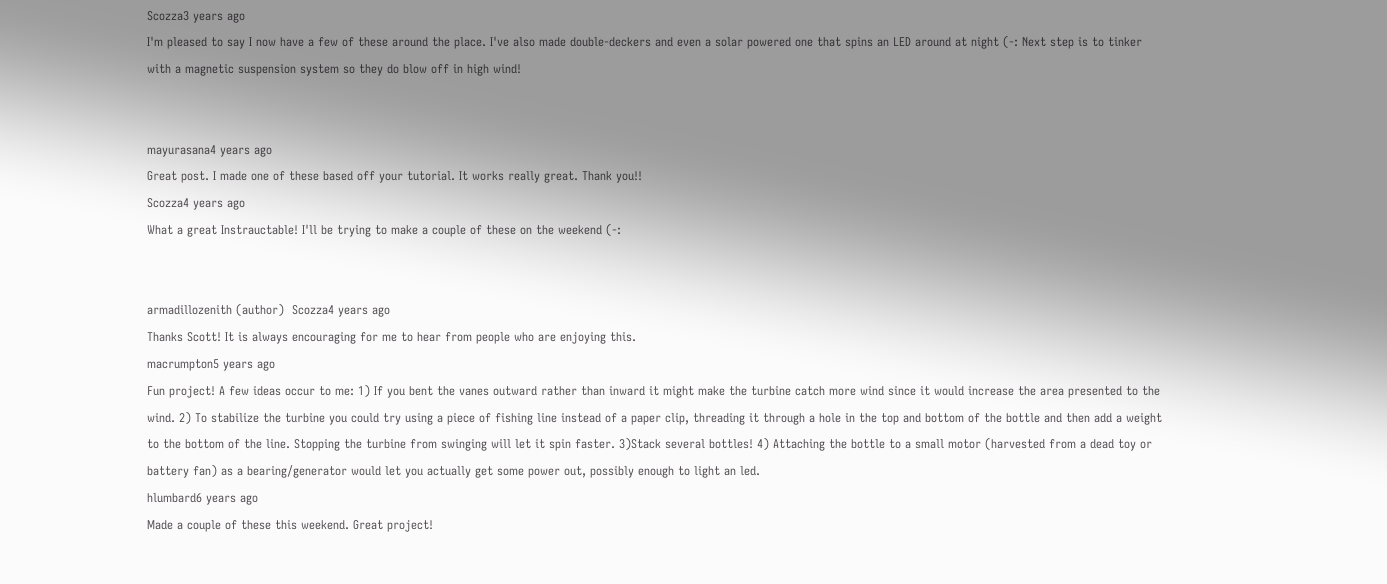Scozza3 years ago
I'm pleased to say I now have a few of these around the place. I've also made double-deckers and even a solar powered one that spins an LED around at night (-: Next step is to tinker with a magnetic suspension system so they do blow off in high wind!


mayurasana4 years ago
Great post. I made one of these based off your tutorial. It works really great. Thank you!!
Scozza4 years ago
What a great Instrauctable! I'll be trying to make a couple of these on the weekend (-:


armadillozenith (author)  Scozza4 years ago
Thanks Scott! It is always encouraging for me to hear from people who are enjoying this.
macrumpton5 years ago
Fun project! A few ideas occur to me: 1) If you bent the vanes outward rather than inward it might make the turbine catch more wind since it would increase the area presented to the wind. 2) To stabilize the turbine you could try using a piece of fishing line instead of a paper clip, threading it through a hole in the top and bottom of the bottle and then add a weight to the bottom of the line. Stopping the turbine from swinging will let it spin faster. 3)Stack several bottles! 4) Attaching the bottle to a small motor (harvested from a dead toy or battery fan) as a bearing/generator would let you actually get some power out, possibly enough to light an led.
hlumbard6 years ago
Made a couple of these this weekend. Great project!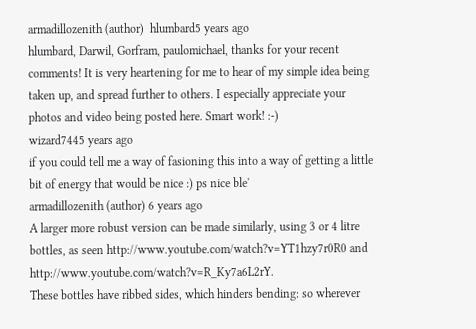armadillozenith (author)  hlumbard5 years ago
hlumbard, Darwil, Gorfram, paulomichael, thanks for your recent comments! It is very heartening for me to hear of my simple idea being taken up, and spread further to others. I especially appreciate your photos and video being posted here. Smart work! :-)
wizard7445 years ago
if you could tell me a way of fasioning this into a way of getting a little bit of energy that would be nice :) ps nice ble'
armadillozenith (author) 6 years ago
A larger more robust version can be made similarly, using 3 or 4 litre bottles, as seen http://www.youtube.com/watch?v=YT1hzy7r0R0 and http://www.youtube.com/watch?v=R_Ky7a6L2rY.
These bottles have ribbed sides, which hinders bending: so wherever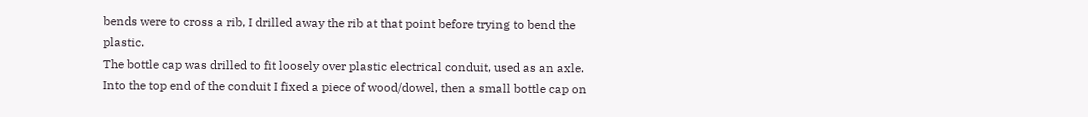bends were to cross a rib, I drilled away the rib at that point before trying to bend the plastic.
The bottle cap was drilled to fit loosely over plastic electrical conduit, used as an axle. Into the top end of the conduit I fixed a piece of wood/dowel, then a small bottle cap on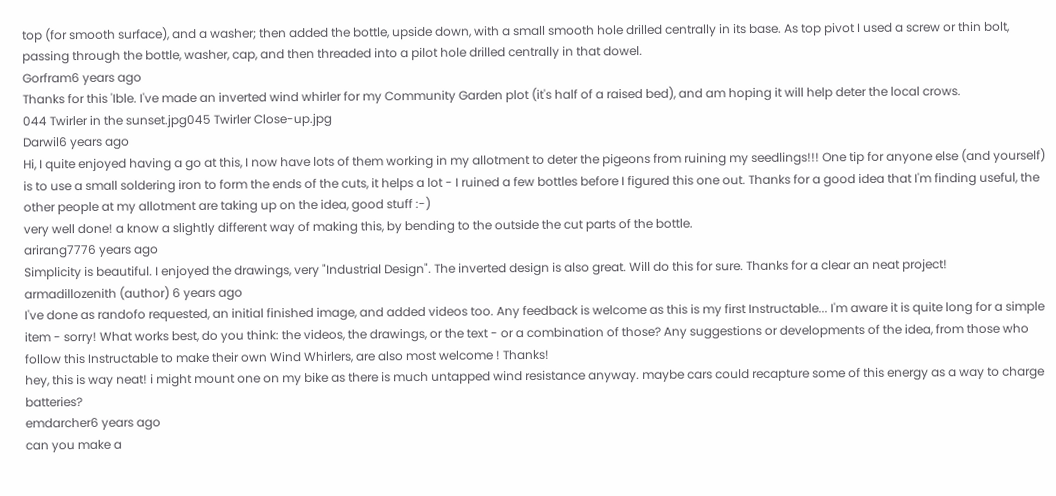top (for smooth surface), and a washer; then added the bottle, upside down, with a small smooth hole drilled centrally in its base. As top pivot I used a screw or thin bolt, passing through the bottle, washer, cap, and then threaded into a pilot hole drilled centrally in that dowel.
Gorfram6 years ago
Thanks for this 'Ible. I've made an inverted wind whirler for my Community Garden plot (it's half of a raised bed), and am hoping it will help deter the local crows.
044 Twirler in the sunset.jpg045 Twirler Close-up.jpg
Darwil6 years ago
Hi, I quite enjoyed having a go at this, I now have lots of them working in my allotment to deter the pigeons from ruining my seedlings!!! One tip for anyone else (and yourself) is to use a small soldering iron to form the ends of the cuts, it helps a lot - I ruined a few bottles before I figured this one out. Thanks for a good idea that I'm finding useful, the other people at my allotment are taking up on the idea, good stuff :-)
very well done! a know a slightly different way of making this, by bending to the outside the cut parts of the bottle.
arirang7776 years ago
Simplicity is beautiful. I enjoyed the drawings, very "Industrial Design". The inverted design is also great. Will do this for sure. Thanks for a clear an neat project!
armadillozenith (author) 6 years ago
I've done as randofo requested, an initial finished image, and added videos too. Any feedback is welcome as this is my first Instructable... I'm aware it is quite long for a simple item - sorry! What works best, do you think: the videos, the drawings, or the text - or a combination of those? Any suggestions or developments of the idea, from those who follow this Instructable to make their own Wind Whirlers, are also most welcome ! Thanks!
hey, this is way neat! i might mount one on my bike as there is much untapped wind resistance anyway. maybe cars could recapture some of this energy as a way to charge batteries?
emdarcher6 years ago
can you make a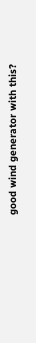good wind generator with this?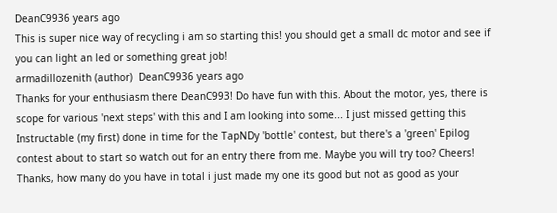DeanC9936 years ago
This is super nice way of recycling i am so starting this! you should get a small dc motor and see if you can light an led or something great job!
armadillozenith (author)  DeanC9936 years ago
Thanks for your enthusiasm there DeanC993! Do have fun with this. About the motor, yes, there is scope for various 'next steps' with this and I am looking into some... I just missed getting this Instructable (my first) done in time for the TapNDy 'bottle' contest, but there's a 'green' Epilog contest about to start so watch out for an entry there from me. Maybe you will try too? Cheers!
Thanks, how many do you have in total i just made my one its good but not as good as your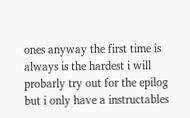ones anyway the first time is always is the hardest i will probarly try out for the epilog but i only have a instructables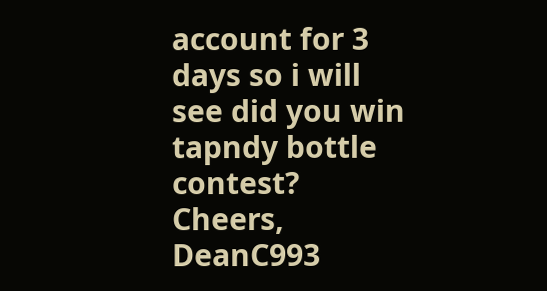account for 3 days so i will see did you win tapndy bottle contest? Cheers, DeanC993